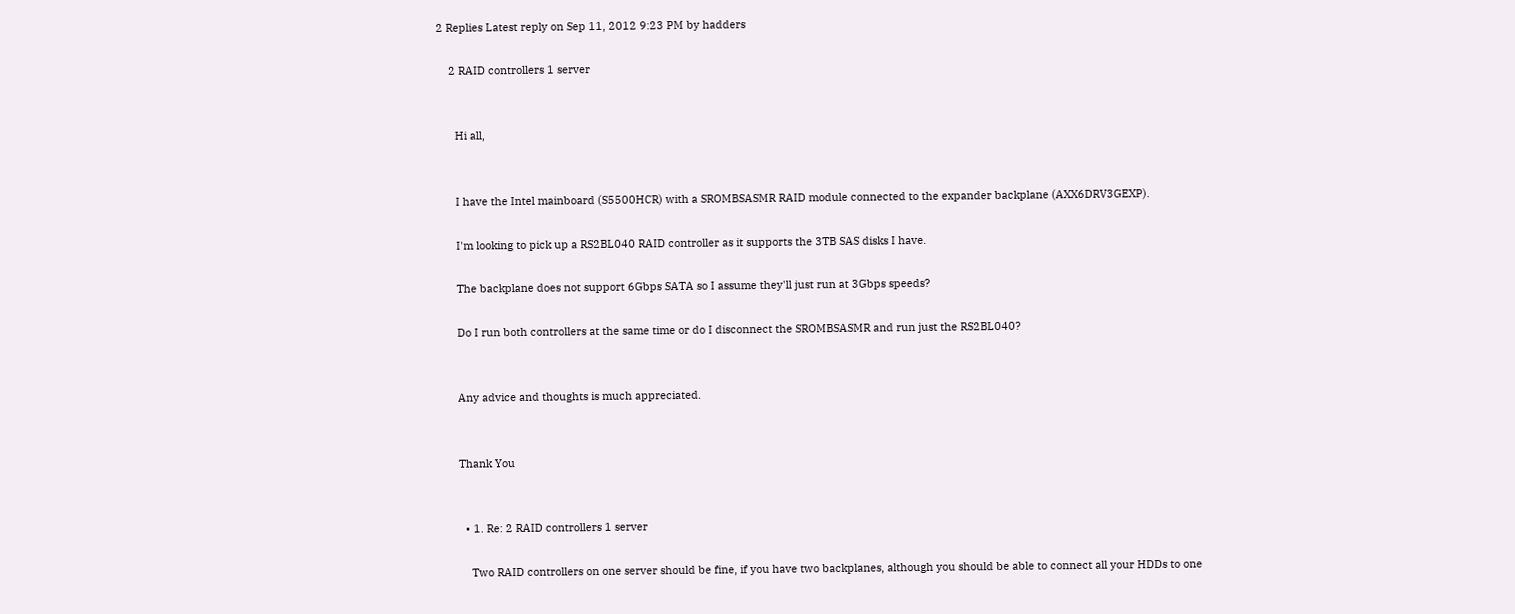2 Replies Latest reply on Sep 11, 2012 9:23 PM by hadders

    2 RAID controllers 1 server


      Hi all,


      I have the Intel mainboard (S5500HCR) with a SROMBSASMR RAID module connected to the expander backplane (AXX6DRV3GEXP).

      I'm looking to pick up a RS2BL040 RAID controller as it supports the 3TB SAS disks I have.

      The backplane does not support 6Gbps SATA so I assume they'll just run at 3Gbps speeds?

      Do I run both controllers at the same time or do I disconnect the SROMBSASMR and run just the RS2BL040?


      Any advice and thoughts is much appreciated.


      Thank You


        • 1. Re: 2 RAID controllers 1 server

          Two RAID controllers on one server should be fine, if you have two backplanes, although you should be able to connect all your HDDs to one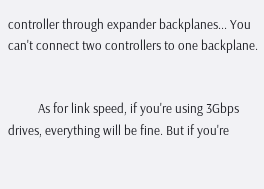controller through expander backplanes... You can't connect two controllers to one backplane.


          As for link speed, if you're using 3Gbps drives, everything will be fine. But if you're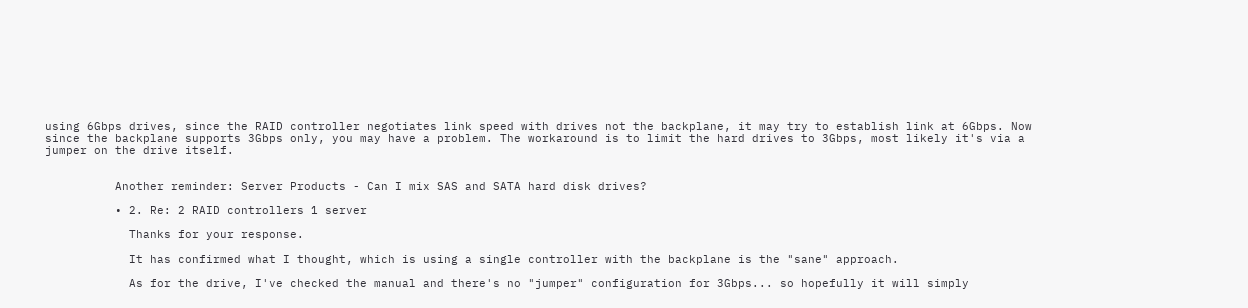using 6Gbps drives, since the RAID controller negotiates link speed with drives not the backplane, it may try to establish link at 6Gbps. Now since the backplane supports 3Gbps only, you may have a problem. The workaround is to limit the hard drives to 3Gbps, most likely it's via a jumper on the drive itself.


          Another reminder: Server Products - Can I mix SAS and SATA hard disk drives?

          • 2. Re: 2 RAID controllers 1 server

            Thanks for your response.

            It has confirmed what I thought, which is using a single controller with the backplane is the "sane" approach.

            As for the drive, I've checked the manual and there's no "jumper" configuration for 3Gbps... so hopefully it will simply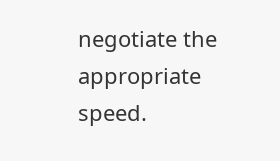negotiate the appropriate speed.